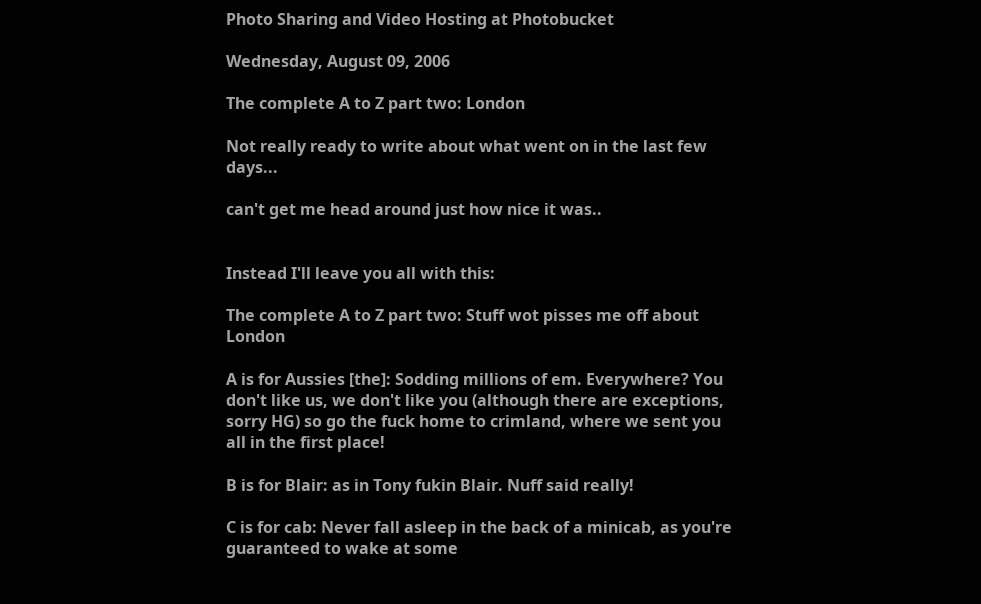Photo Sharing and Video Hosting at Photobucket

Wednesday, August 09, 2006

The complete A to Z part two: London

Not really ready to write about what went on in the last few days...

can't get me head around just how nice it was..


Instead I'll leave you all with this:

The complete A to Z part two: Stuff wot pisses me off about London

A is for Aussies [the]: Sodding millions of em. Everywhere? You don't like us, we don't like you (although there are exceptions, sorry HG) so go the fuck home to crimland, where we sent you all in the first place!

B is for Blair: as in Tony fukin Blair. Nuff said really!

C is for cab: Never fall asleep in the back of a minicab, as you're guaranteed to wake at some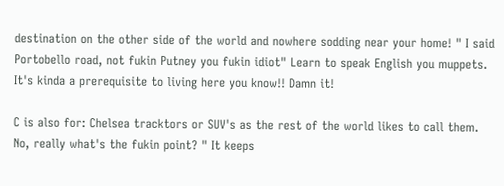destination on the other side of the world and nowhere sodding near your home! " I said Portobello road, not fukin Putney you fukin idiot" Learn to speak English you muppets. It's kinda a prerequisite to living here you know!! Damn it!

C is also for: Chelsea tracktors or SUV's as the rest of the world likes to call them. No, really what's the fukin point? " It keeps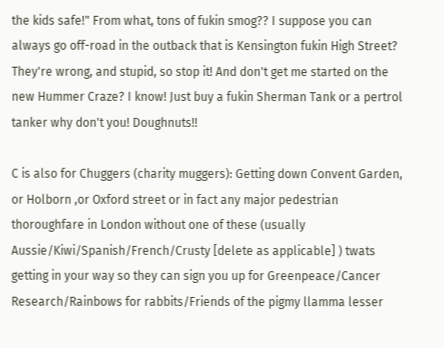the kids safe!" From what, tons of fukin smog?? I suppose you can always go off-road in the outback that is Kensington fukin High Street? They're wrong, and stupid, so stop it! And don't get me started on the new Hummer Craze? I know! Just buy a fukin Sherman Tank or a pertrol tanker why don't you! Doughnuts!!

C is also for Chuggers (charity muggers): Getting down Convent Garden, or Holborn ,or Oxford street or in fact any major pedestrian thoroughfare in London without one of these (usually Aussie/Kiwi/Spanish/French/Crusty [delete as applicable] ) twats getting in your way so they can sign you up for Greenpeace/Cancer Research/Rainbows for rabbits/Friends of the pigmy llamma lesser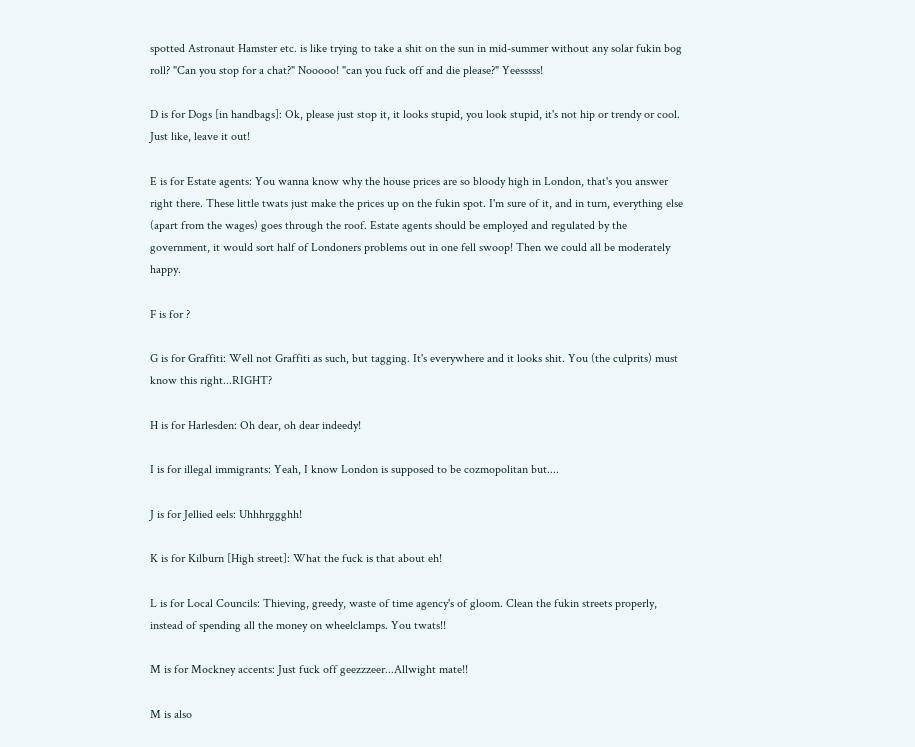spotted Astronaut Hamster etc. is like trying to take a shit on the sun in mid-summer without any solar fukin bog roll? "Can you stop for a chat?" Nooooo! "can you fuck off and die please?" Yeesssss!

D is for Dogs [in handbags]: Ok, please just stop it, it looks stupid, you look stupid, it's not hip or trendy or cool. Just like, leave it out!

E is for Estate agents: You wanna know why the house prices are so bloody high in London, that's you answer right there. These little twats just make the prices up on the fukin spot. I'm sure of it, and in turn, everything else (apart from the wages) goes through the roof. Estate agents should be employed and regulated by the government, it would sort half of Londoners problems out in one fell swoop! Then we could all be moderately happy.

F is for ?

G is for Graffiti: Well not Graffiti as such, but tagging. It's everywhere and it looks shit. You (the culprits) must know this right...RIGHT?

H is for Harlesden: Oh dear, oh dear indeedy!

I is for illegal immigrants: Yeah, I know London is supposed to be cozmopolitan but....

J is for Jellied eels: Uhhhrggghh!

K is for Kilburn [High street]: What the fuck is that about eh!

L is for Local Councils: Thieving, greedy, waste of time agency's of gloom. Clean the fukin streets properly, instead of spending all the money on wheelclamps. You twats!!

M is for Mockney accents: Just fuck off geezzzeer...Allwight mate!!

M is also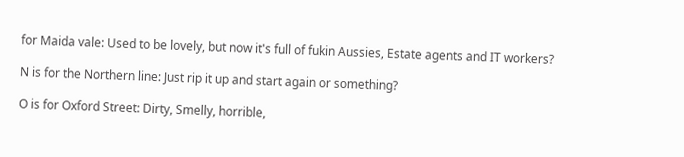for Maida vale: Used to be lovely, but now it's full of fukin Aussies, Estate agents and IT workers?

N is for the Northern line: Just rip it up and start again or something?

O is for Oxford Street: Dirty, Smelly, horrible,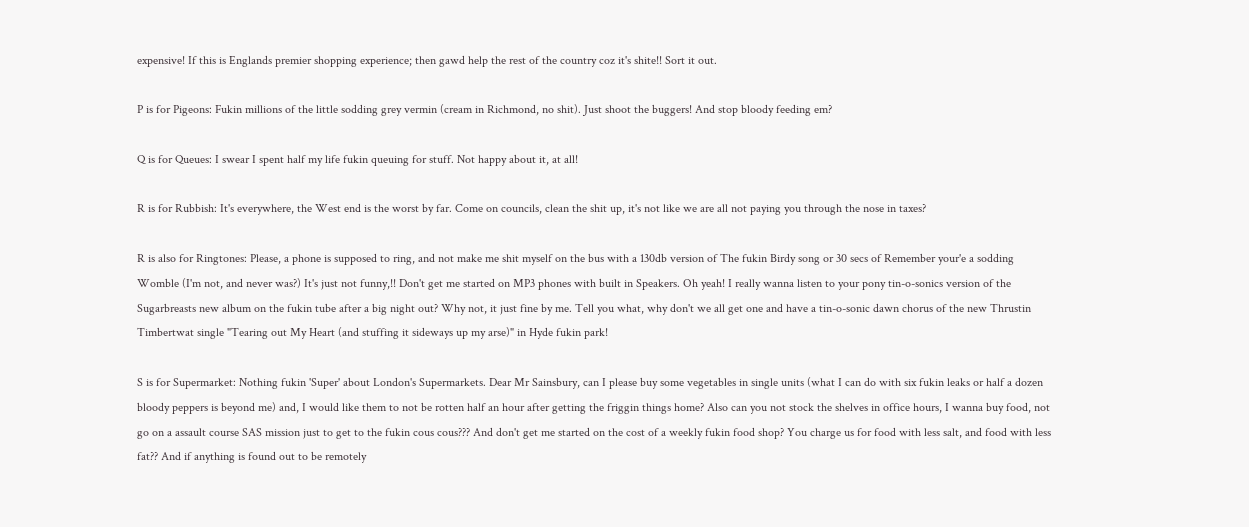expensive! If this is Englands premier shopping experience; then gawd help the rest of the country coz it's shite!! Sort it out.

P is for Pigeons: Fukin millions of the little sodding grey vermin (cream in Richmond, no shit). Just shoot the buggers! And stop bloody feeding em?

Q is for Queues: I swear I spent half my life fukin queuing for stuff. Not happy about it, at all!

R is for Rubbish: It's everywhere, the West end is the worst by far. Come on councils, clean the shit up, it's not like we are all not paying you through the nose in taxes?

R is also for Ringtones: Please, a phone is supposed to ring, and not make me shit myself on the bus with a 130db version of The fukin Birdy song or 30 secs of Remember your'e a sodding Womble (I'm not, and never was?) It's just not funny,!! Don't get me started on MP3 phones with built in Speakers. Oh yeah! I really wanna listen to your pony tin-o-sonics version of the Sugarbreasts new album on the fukin tube after a big night out? Why not, it just fine by me. Tell you what, why don't we all get one and have a tin-o-sonic dawn chorus of the new Thrustin Timbertwat single "Tearing out My Heart (and stuffing it sideways up my arse)" in Hyde fukin park!

S is for Supermarket: Nothing fukin 'Super' about London's Supermarkets. Dear Mr Sainsbury, can I please buy some vegetables in single units (what I can do with six fukin leaks or half a dozen bloody peppers is beyond me) and, I would like them to not be rotten half an hour after getting the friggin things home? Also can you not stock the shelves in office hours, I wanna buy food, not go on a assault course SAS mission just to get to the fukin cous cous??? And don't get me started on the cost of a weekly fukin food shop? You charge us for food with less salt, and food with less fat?? And if anything is found out to be remotely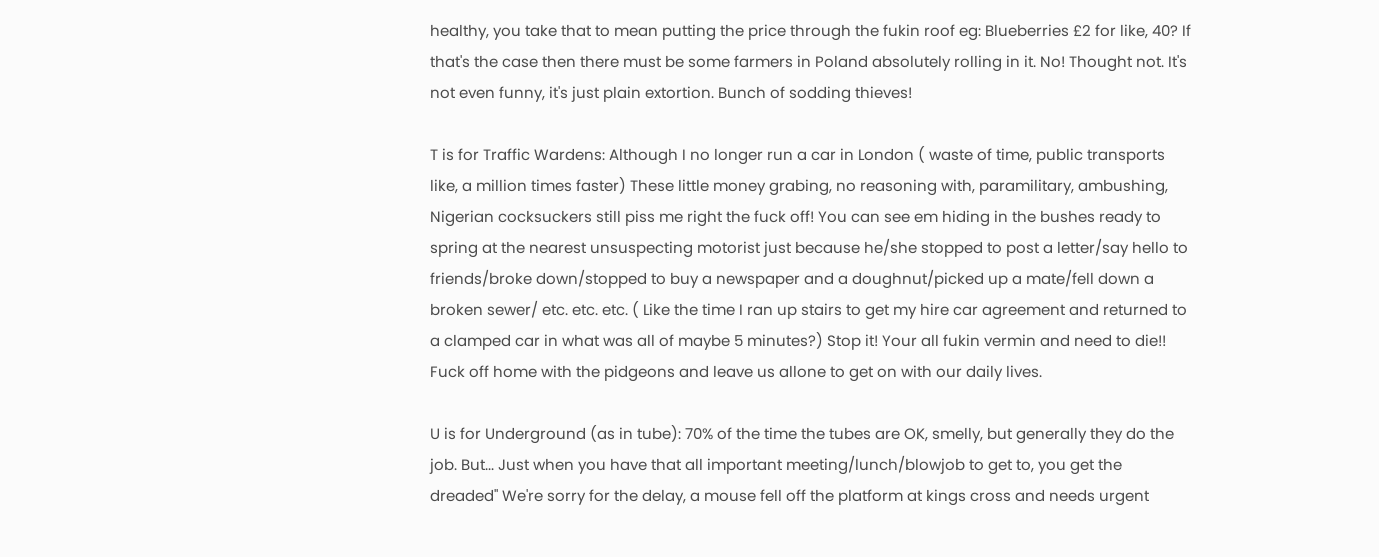healthy, you take that to mean putting the price through the fukin roof eg: Blueberries £2 for like, 40? If that's the case then there must be some farmers in Poland absolutely rolling in it. No! Thought not. It's not even funny, it's just plain extortion. Bunch of sodding thieves!

T is for Traffic Wardens: Although I no longer run a car in London ( waste of time, public transports like, a million times faster) These little money grabing, no reasoning with, paramilitary, ambushing, Nigerian cocksuckers still piss me right the fuck off! You can see em hiding in the bushes ready to spring at the nearest unsuspecting motorist just because he/she stopped to post a letter/say hello to friends/broke down/stopped to buy a newspaper and a doughnut/picked up a mate/fell down a broken sewer/ etc. etc. etc. ( Like the time I ran up stairs to get my hire car agreement and returned to a clamped car in what was all of maybe 5 minutes?) Stop it! Your all fukin vermin and need to die!! Fuck off home with the pidgeons and leave us allone to get on with our daily lives.

U is for Underground (as in tube): 70% of the time the tubes are OK, smelly, but generally they do the job. But... Just when you have that all important meeting/lunch/blowjob to get to, you get the dreaded" We're sorry for the delay, a mouse fell off the platform at kings cross and needs urgent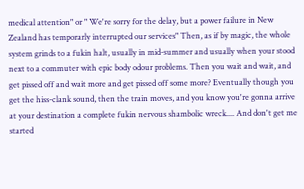medical attention" or " We're sorry for the delay, but a power failure in New Zealand has temporarly interrupted our services" Then, as if by magic, the whole system grinds to a fukin halt, usually in mid-summer and usually when your stood next to a commuter with epic body odour problems. Then you wait and wait, and get pissed off and wait more and get pissed off some more? Eventually though you get the hiss-clank sound, then the train moves, and you know you're gonna arrive at your destination a complete fukin nervous shambolic wreck.... And don't get me started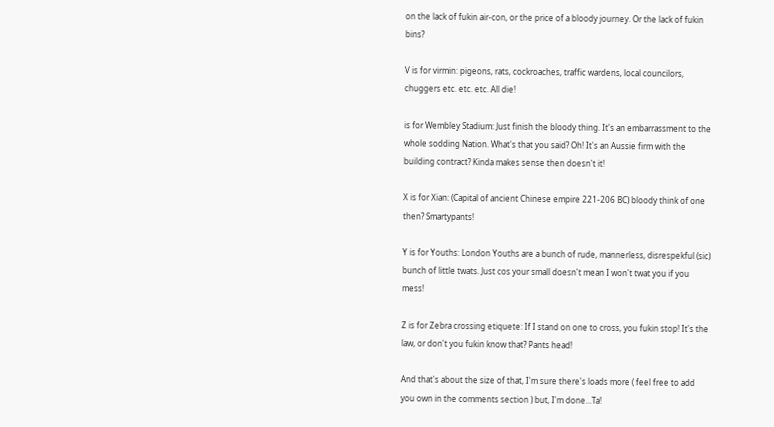on the lack of fukin air-con, or the price of a bloody journey. Or the lack of fukin bins?

V is for virmin: pigeons, rats, cockroaches, traffic wardens, local councilors, chuggers etc. etc. etc. All die!

is for Wembley Stadium: Just finish the bloody thing. It's an embarrassment to the whole sodding Nation. What's that you said? Oh! It's an Aussie firm with the building contract? Kinda makes sense then doesn't it!

X is for Xian: (Capital of ancient Chinese empire 221-206 BC) bloody think of one then? Smartypants!

Y is for Youths: London Youths are a bunch of rude, mannerless, disrespekful (sic) bunch of little twats. Just cos your small doesn't mean I won't twat you if you mess!

Z is for Zebra crossing etiquete: If I stand on one to cross, you fukin stop! It's the law, or don't you fukin know that? Pants head!

And that's about the size of that, I'm sure there's loads more ( feel free to add you own in the comments section ) but, I'm done...Ta!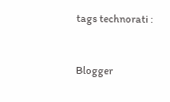tags technorati :


Blogger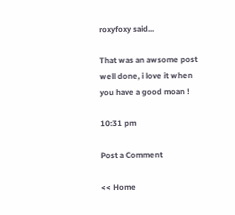roxyfoxy said...

That was an awsome post well done, i love it when you have a good moan !

10:31 pm

Post a Comment

<< Home